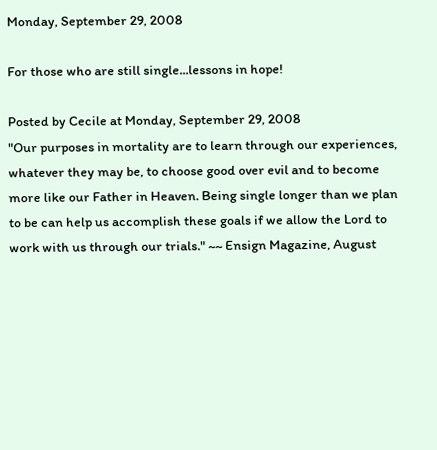Monday, September 29, 2008

For those who are still single...lessons in hope!

Posted by Cecile at Monday, September 29, 2008
"Our purposes in mortality are to learn through our experiences, whatever they may be, to choose good over evil and to become more like our Father in Heaven. Being single longer than we plan to be can help us accomplish these goals if we allow the Lord to work with us through our trials." ~~ Ensign Magazine, August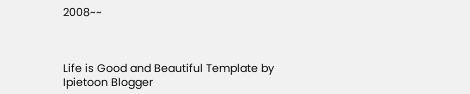2008~~



Life is Good and Beautiful Template by Ipietoon Blogger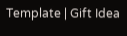Template | Gift Idea